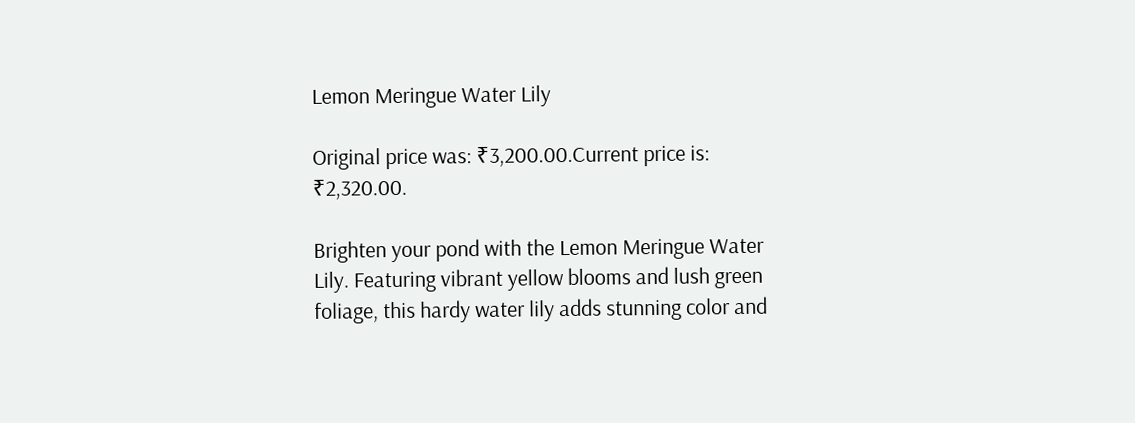Lemon Meringue Water Lily

Original price was: ₹3,200.00.Current price is: ₹2,320.00.

Brighten your pond with the Lemon Meringue Water Lily. Featuring vibrant yellow blooms and lush green foliage, this hardy water lily adds stunning color and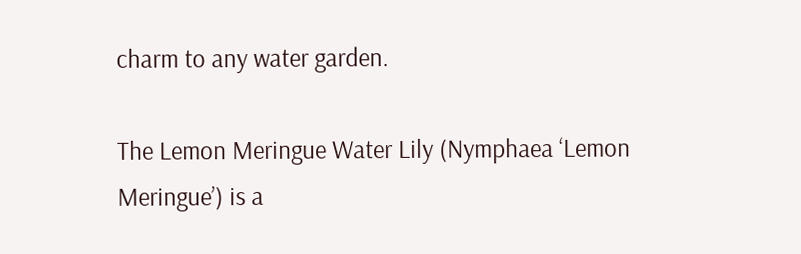charm to any water garden.

The Lemon Meringue Water Lily (Nymphaea ‘Lemon Meringue’) is a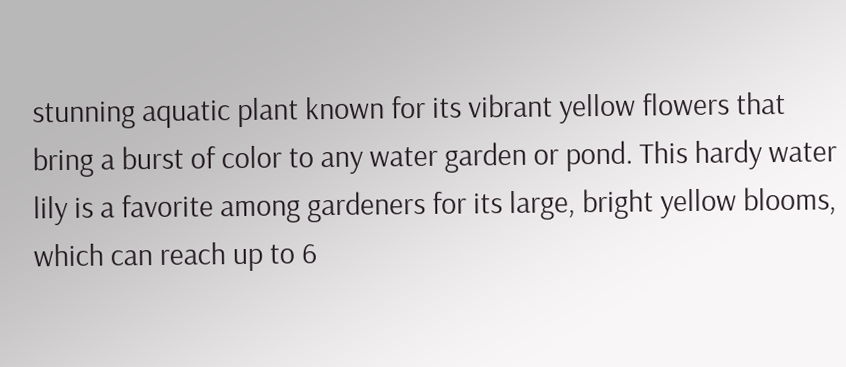stunning aquatic plant known for its vibrant yellow flowers that bring a burst of color to any water garden or pond. This hardy water lily is a favorite among gardeners for its large, bright yellow blooms, which can reach up to 6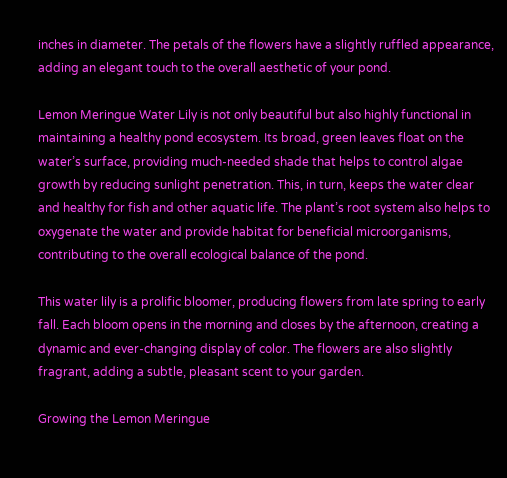inches in diameter. The petals of the flowers have a slightly ruffled appearance, adding an elegant touch to the overall aesthetic of your pond.

Lemon Meringue Water Lily is not only beautiful but also highly functional in maintaining a healthy pond ecosystem. Its broad, green leaves float on the water’s surface, providing much-needed shade that helps to control algae growth by reducing sunlight penetration. This, in turn, keeps the water clear and healthy for fish and other aquatic life. The plant’s root system also helps to oxygenate the water and provide habitat for beneficial microorganisms, contributing to the overall ecological balance of the pond.

This water lily is a prolific bloomer, producing flowers from late spring to early fall. Each bloom opens in the morning and closes by the afternoon, creating a dynamic and ever-changing display of color. The flowers are also slightly fragrant, adding a subtle, pleasant scent to your garden.

Growing the Lemon Meringue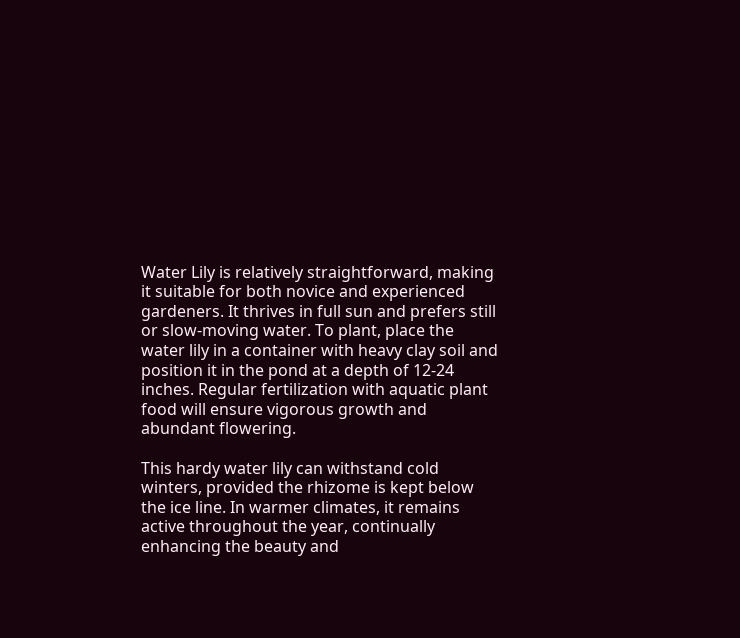Water Lily is relatively straightforward, making it suitable for both novice and experienced gardeners. It thrives in full sun and prefers still or slow-moving water. To plant, place the water lily in a container with heavy clay soil and position it in the pond at a depth of 12-24 inches. Regular fertilization with aquatic plant food will ensure vigorous growth and abundant flowering.

This hardy water lily can withstand cold winters, provided the rhizome is kept below the ice line. In warmer climates, it remains active throughout the year, continually enhancing the beauty and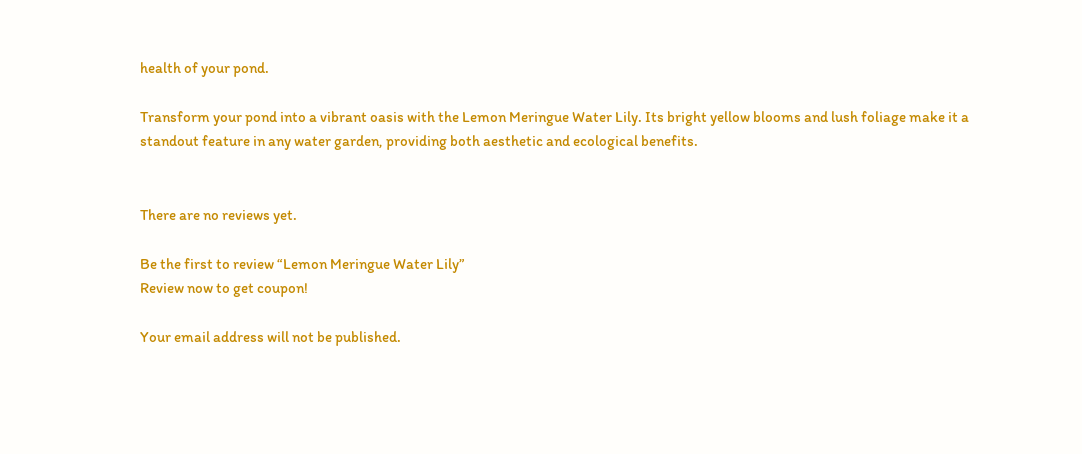health of your pond.

Transform your pond into a vibrant oasis with the Lemon Meringue Water Lily. Its bright yellow blooms and lush foliage make it a standout feature in any water garden, providing both aesthetic and ecological benefits.


There are no reviews yet.

Be the first to review “Lemon Meringue Water Lily”
Review now to get coupon!

Your email address will not be published.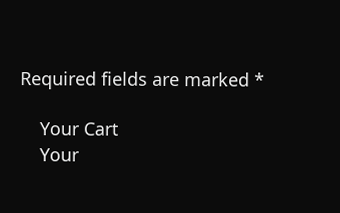Required fields are marked *

    Your Cart
    Your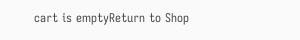cart is emptyReturn to Shop